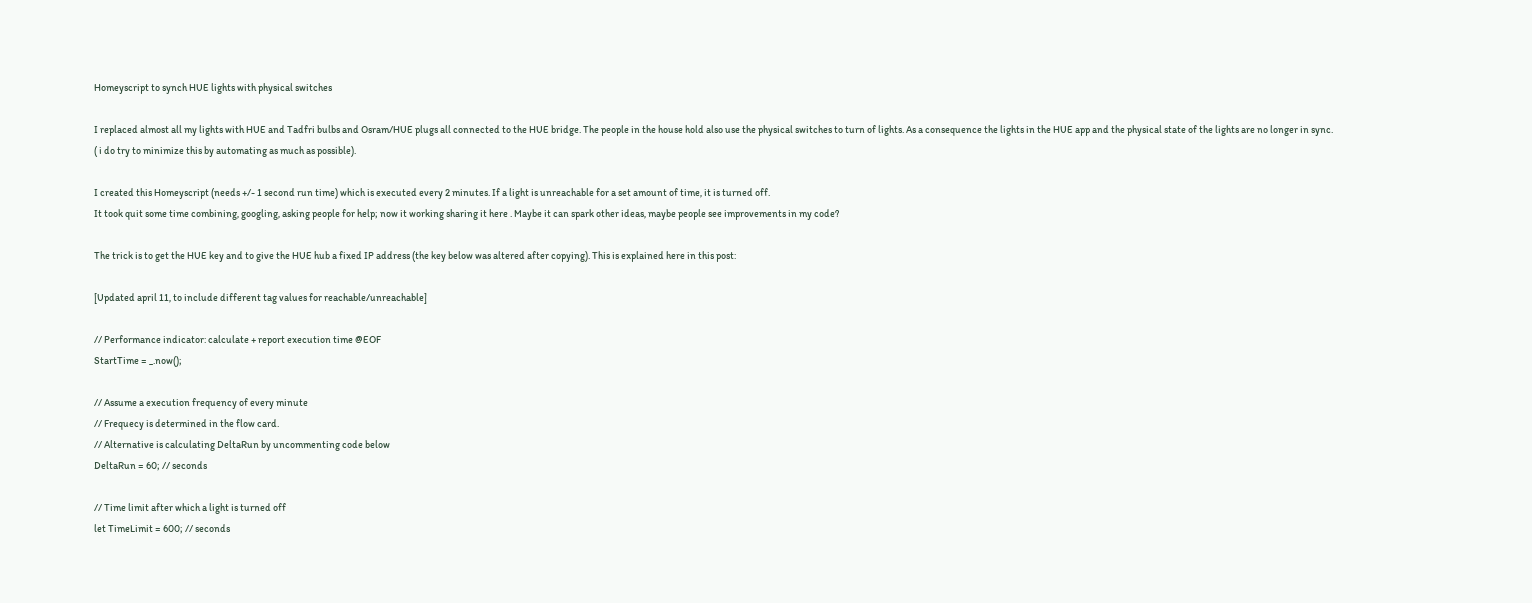Homeyscript to synch HUE lights with physical switches

I replaced almost all my lights with HUE and Tadfri bulbs and Osram/HUE plugs all connected to the HUE bridge. The people in the house hold also use the physical switches to turn of lights. As a consequence the lights in the HUE app and the physical state of the lights are no longer in sync.
( i do try to minimize this by automating as much as possible).

I created this Homeyscript (needs +/- 1 second run time) which is executed every 2 minutes. If a light is unreachable for a set amount of time, it is turned off.
It took quit some time combining, googling, asking people for help; now it working sharing it here . Maybe it can spark other ideas, maybe people see improvements in my code?

The trick is to get the HUE key and to give the HUE hub a fixed IP address (the key below was altered after copying). This is explained here in this post:

[Updated april 11, to include different tag values for reachable/unreachable]

// Performance indicator: calculate + report execution time @EOF
StartTime = _.now();

// Assume a execution frequency of every minute
// Frequecy is determined in the flow card.
// Alternative is calculating DeltaRun by uncommenting code below
DeltaRun = 60; // seconds

// Time limit after which a light is turned off
let TimeLimit = 600; // seconds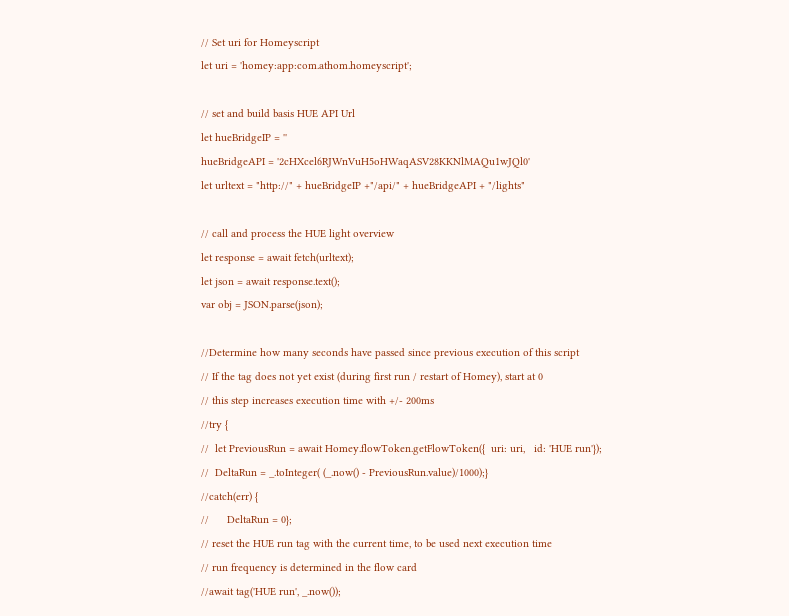// Set uri for Homeyscript
let uri = 'homey:app:com.athom.homeyscript';

// set and build basis HUE API Url
let hueBridgeIP = ''
hueBridgeAPI = '2cHXcel6RJWnVuH5oHWaqASV28KKNlMAQu1wJQl0'
let urltext = "http://" + hueBridgeIP +"/api/" + hueBridgeAPI + "/lights"

// call and process the HUE light overview
let response = await fetch(urltext);
let json = await response.text();
var obj = JSON.parse(json);

//Determine how many seconds have passed since previous execution of this script
// If the tag does not yet exist (during first run / restart of Homey), start at 0
// this step increases execution time with +/- 200ms
//try {
//  let PreviousRun = await Homey.flowToken.getFlowToken({  uri: uri,   id: 'HUE run'});
//  DeltaRun = _.toInteger( (_.now() - PreviousRun.value)/1000);}
//catch(err) {
//      DeltaRun = 0};
// reset the HUE run tag with the current time, to be used next execution time
// run frequency is determined in the flow card
//await tag('HUE run', _.now());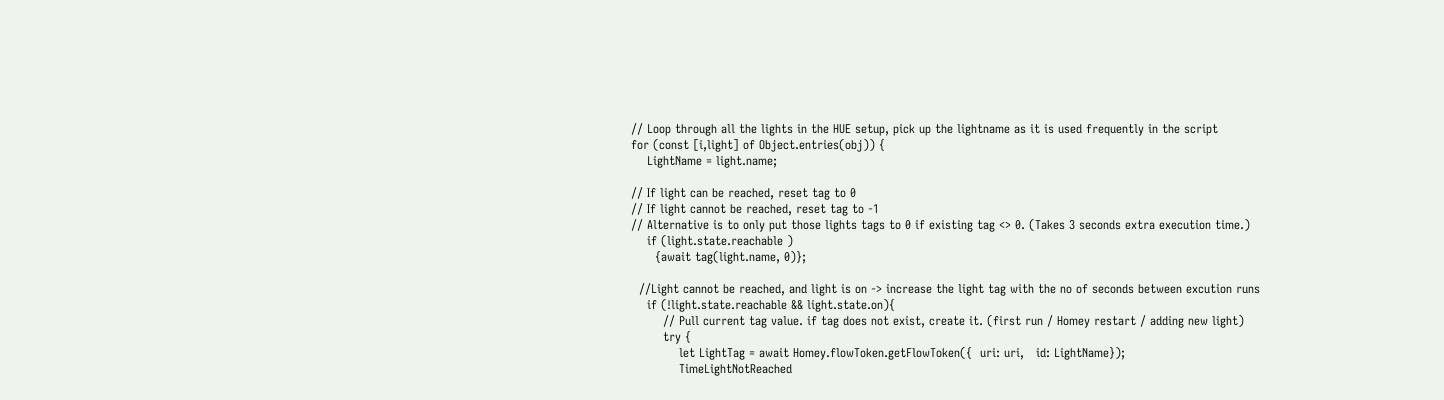// Loop through all the lights in the HUE setup, pick up the lightname as it is used frequently in the script
for (const [i,light] of Object.entries(obj)) {
    LightName = light.name;

// If light can be reached, reset tag to 0
// If light cannot be reached, reset tag to -1
// Alternative is to only put those lights tags to 0 if existing tag <> 0. (Takes 3 seconds extra execution time.)
    if (light.state.reachable )
      {await tag(light.name, 0)};

  //Light cannot be reached, and light is on -> increase the light tag with the no of seconds between excution runs
    if (!light.state.reachable && light.state.on){
        // Pull current tag value. if tag does not exist, create it. (first run / Homey restart / adding new light)
        try {
            let LightTag = await Homey.flowToken.getFlowToken({  uri: uri,   id: LightName});
            TimeLightNotReached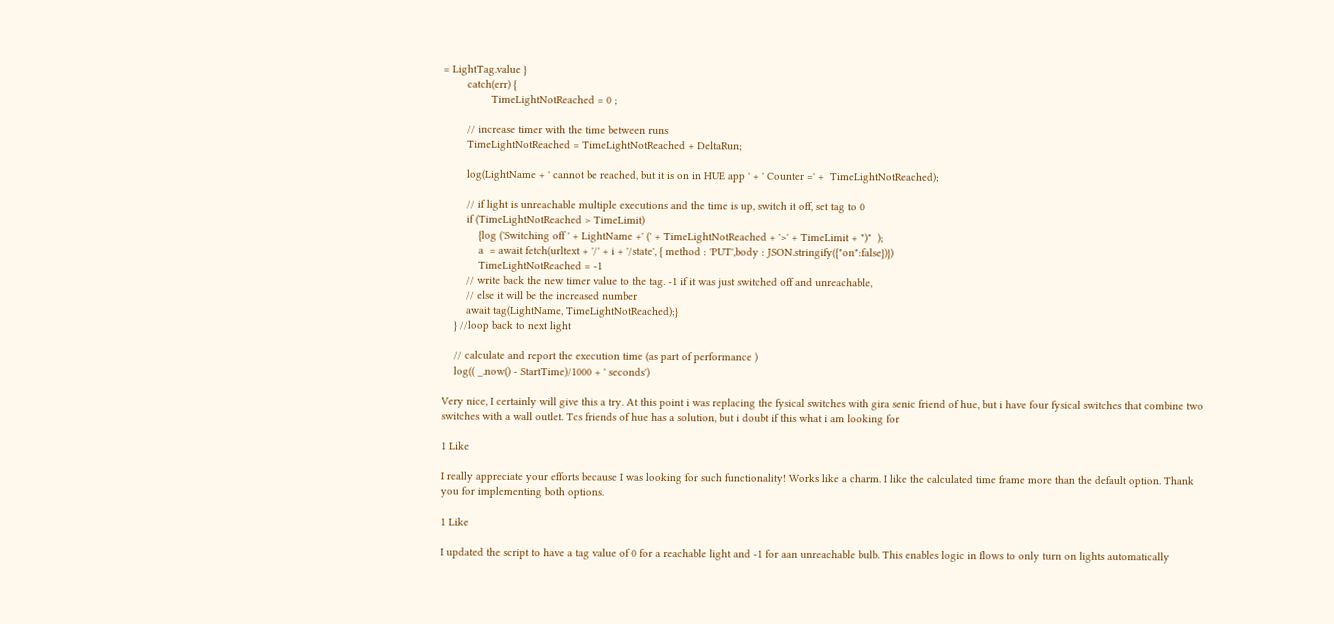= LightTag.value }
        catch(err) {
                TimeLightNotReached = 0 ;

        // increase timer with the time between runs
        TimeLightNotReached = TimeLightNotReached + DeltaRun;

        log(LightName + ' cannot be reached, but it is on in HUE app ' + ' Counter =' +  TimeLightNotReached);

        // if light is unreachable multiple executions and the time is up, switch it off, set tag to 0
        if (TimeLightNotReached > TimeLimit)
            {log ('Switching off ' + LightName +' (' + TimeLightNotReached + '>' + TimeLimit + ")"  );
            a  = await fetch(urltext + '/' + i + '/state', { method : 'PUT',body : JSON.stringify({"on":false})})
            TimeLightNotReached = -1
        // write back the new timer value to the tag. -1 if it was just switched off and unreachable,
        // else it will be the increased number
        await tag(LightName, TimeLightNotReached);}
    } //loop back to next light

    // calculate and report the execution time (as part of performance )
    log(( _.now() - StartTime)/1000 + ' seconds')

Very nice, I certainly will give this a try. At this point i was replacing the fysical switches with gira senic friend of hue, but i have four fysical switches that combine two switches with a wall outlet. Tcs friends of hue has a solution, but i doubt if this what i am looking for

1 Like

I really appreciate your efforts because I was looking for such functionality! Works like a charm. I like the calculated time frame more than the default option. Thank you for implementing both options.

1 Like

I updated the script to have a tag value of 0 for a reachable light and -1 for aan unreachable bulb. This enables logic in flows to only turn on lights automatically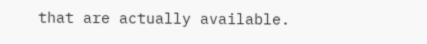that are actually available.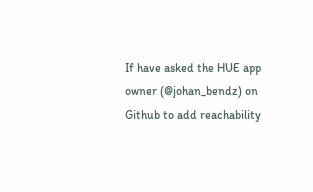If have asked the HUE app owner (@johan_bendz) on Github to add reachability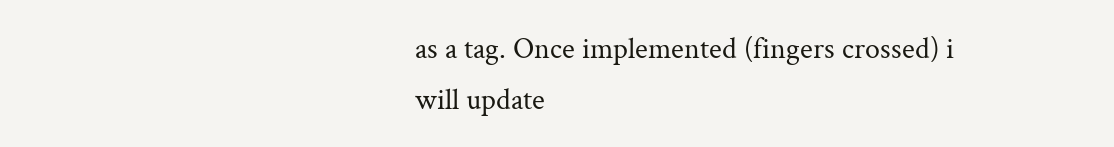as a tag. Once implemented (fingers crossed) i will update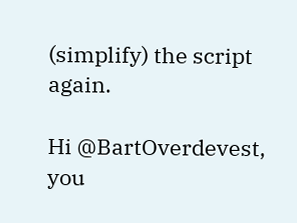(simplify) the script again.

Hi @BartOverdevest, you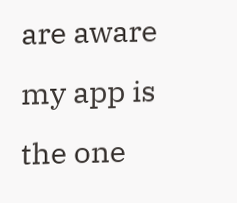are aware my app is the one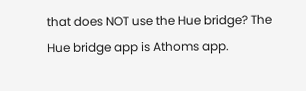that does NOT use the Hue bridge? The Hue bridge app is Athoms app.